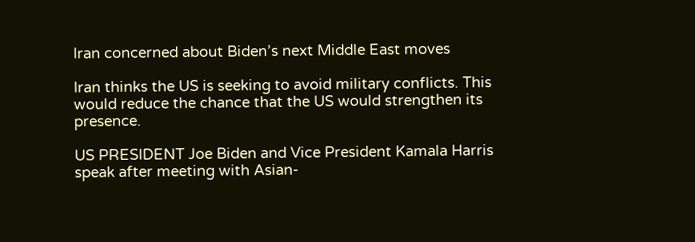Iran concerned about Biden’s next Middle East moves

Iran thinks the US is seeking to avoid military conflicts. This would reduce the chance that the US would strengthen its presence.

US PRESIDENT Joe Biden and Vice President Kamala Harris speak after meeting with Asian-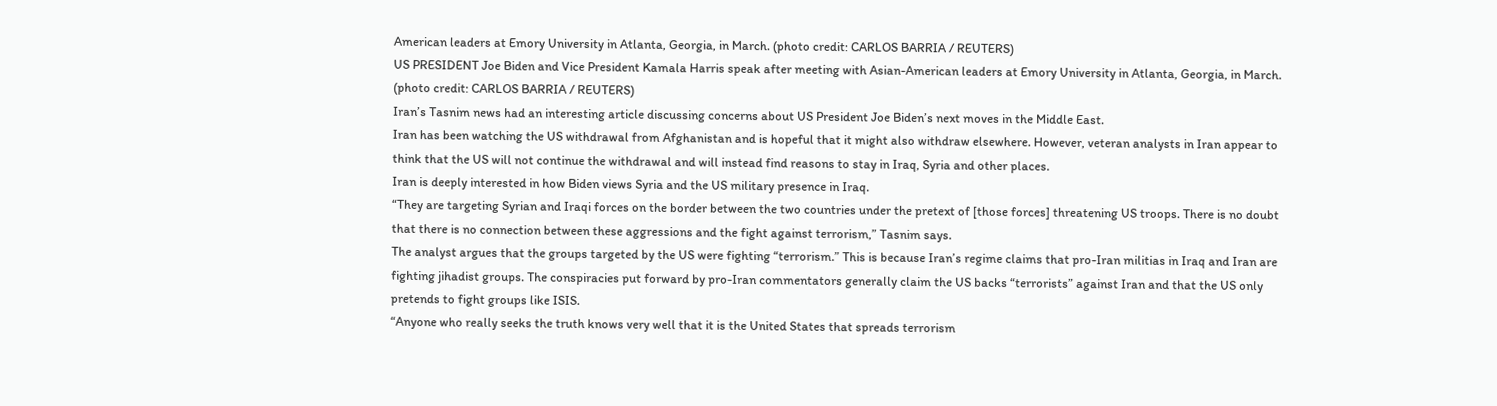American leaders at Emory University in Atlanta, Georgia, in March. (photo credit: CARLOS BARRIA / REUTERS)
US PRESIDENT Joe Biden and Vice President Kamala Harris speak after meeting with Asian-American leaders at Emory University in Atlanta, Georgia, in March.
(photo credit: CARLOS BARRIA / REUTERS)
Iran’s Tasnim news had an interesting article discussing concerns about US President Joe Biden’s next moves in the Middle East.
Iran has been watching the US withdrawal from Afghanistan and is hopeful that it might also withdraw elsewhere. However, veteran analysts in Iran appear to think that the US will not continue the withdrawal and will instead find reasons to stay in Iraq, Syria and other places.
Iran is deeply interested in how Biden views Syria and the US military presence in Iraq.
“They are targeting Syrian and Iraqi forces on the border between the two countries under the pretext of [those forces] threatening US troops. There is no doubt that there is no connection between these aggressions and the fight against terrorism,” Tasnim says.
The analyst argues that the groups targeted by the US were fighting “terrorism.” This is because Iran’s regime claims that pro-Iran militias in Iraq and Iran are fighting jihadist groups. The conspiracies put forward by pro-Iran commentators generally claim the US backs “terrorists” against Iran and that the US only pretends to fight groups like ISIS.
“Anyone who really seeks the truth knows very well that it is the United States that spreads terrorism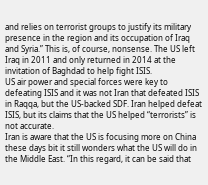and relies on terrorist groups to justify its military presence in the region and its occupation of Iraq and Syria.” This is, of course, nonsense. The US left Iraq in 2011 and only returned in 2014 at the invitation of Baghdad to help fight ISIS.
US air power and special forces were key to defeating ISIS and it was not Iran that defeated ISIS in Raqqa, but the US-backed SDF. Iran helped defeat ISIS, but its claims that the US helped “terrorists” is not accurate.
Iran is aware that the US is focusing more on China these days bit it still wonders what the US will do in the Middle East. “In this regard, it can be said that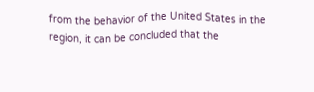from the behavior of the United States in the region, it can be concluded that the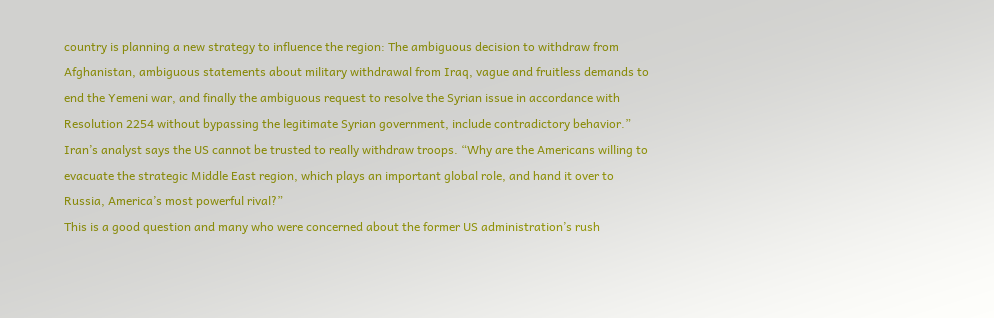country is planning a new strategy to influence the region: The ambiguous decision to withdraw from Afghanistan, ambiguous statements about military withdrawal from Iraq, vague and fruitless demands to end the Yemeni war, and finally the ambiguous request to resolve the Syrian issue in accordance with Resolution 2254 without bypassing the legitimate Syrian government, include contradictory behavior.”
Iran’s analyst says the US cannot be trusted to really withdraw troops. “Why are the Americans willing to evacuate the strategic Middle East region, which plays an important global role, and hand it over to Russia, America’s most powerful rival?”
This is a good question and many who were concerned about the former US administration’s rush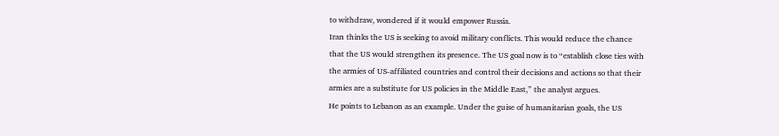to withdraw, wondered if it would empower Russia.
Iran thinks the US is seeking to avoid military conflicts. This would reduce the chance that the US would strengthen its presence. The US goal now is to “establish close ties with the armies of US-affiliated countries and control their decisions and actions so that their armies are a substitute for US policies in the Middle East,” the analyst argues.
He points to Lebanon as an example. Under the guise of humanitarian goals, the US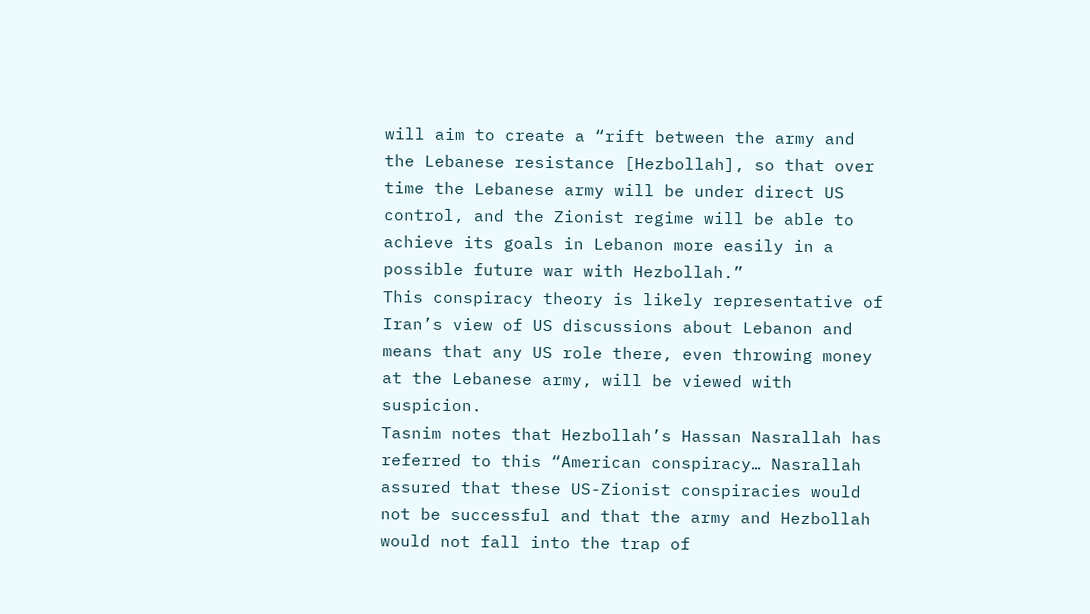will aim to create a “rift between the army and the Lebanese resistance [Hezbollah], so that over time the Lebanese army will be under direct US control, and the Zionist regime will be able to achieve its goals in Lebanon more easily in a possible future war with Hezbollah.”
This conspiracy theory is likely representative of Iran’s view of US discussions about Lebanon and means that any US role there, even throwing money at the Lebanese army, will be viewed with suspicion.
Tasnim notes that Hezbollah’s Hassan Nasrallah has referred to this “American conspiracy… Nasrallah assured that these US-Zionist conspiracies would not be successful and that the army and Hezbollah would not fall into the trap of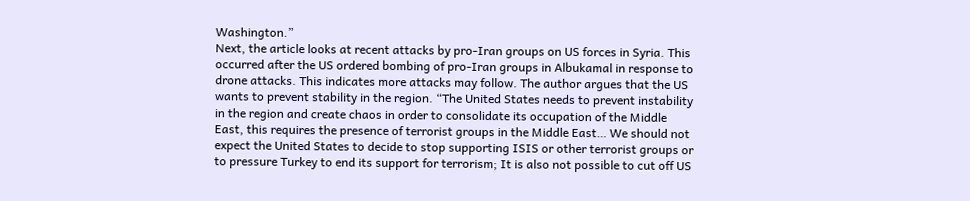Washington.”
Next, the article looks at recent attacks by pro-Iran groups on US forces in Syria. This occurred after the US ordered bombing of pro-Iran groups in Albukamal in response to drone attacks. This indicates more attacks may follow. The author argues that the US wants to prevent stability in the region. “The United States needs to prevent instability in the region and create chaos in order to consolidate its occupation of the Middle East, this requires the presence of terrorist groups in the Middle East… We should not expect the United States to decide to stop supporting ISIS or other terrorist groups or to pressure Turkey to end its support for terrorism; It is also not possible to cut off US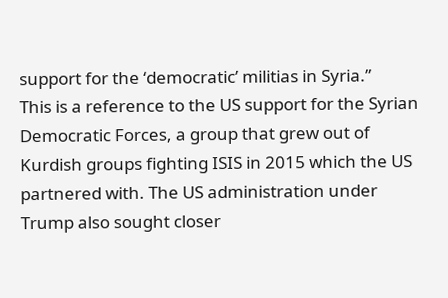support for the ‘democratic’ militias in Syria.”
This is a reference to the US support for the Syrian Democratic Forces, a group that grew out of Kurdish groups fighting ISIS in 2015 which the US partnered with. The US administration under Trump also sought closer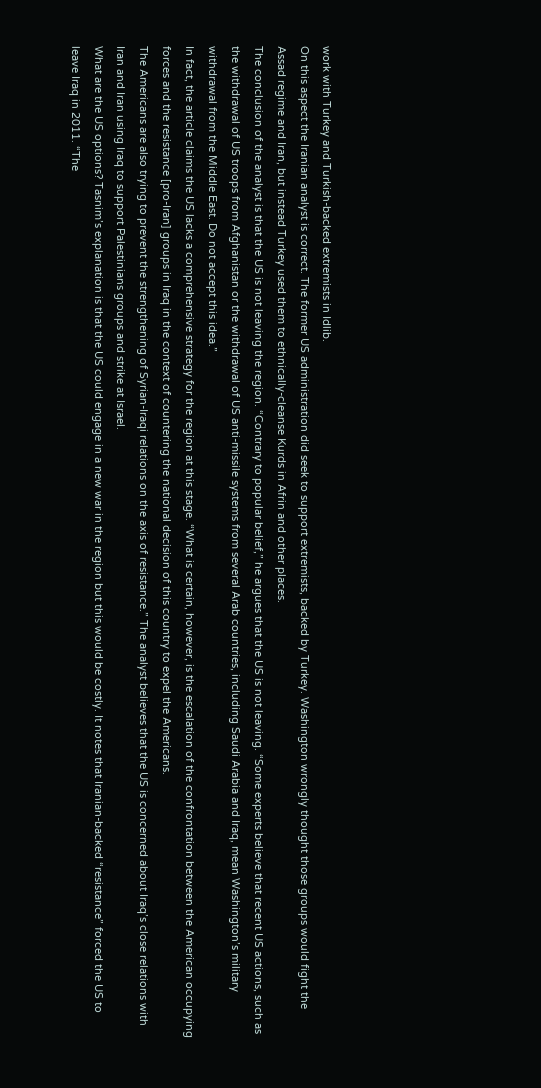work with Turkey and Turkish-backed extremists in Idlib.
On this aspect the Iranian analyst is correct. The former US administration did seek to support extremists, backed by Turkey. Washington wrongly thought those groups would fight the Assad regime and Iran, but instead Turkey used them to ethnically-cleanse Kurds in Afrin and other places.
The conclusion of the analyst is that the US is not leaving the region. “Contrary to popular belief,” he argues that the US is not leaving. “Some experts believe that recent US actions, such as the withdrawal of US troops from Afghanistan or the withdrawal of US anti-missile systems from several Arab countries, including Saudi Arabia and Iraq, mean Washington’s military withdrawal from the Middle East. Do not accept this idea.”
In fact, the article claims the US lacks a comprehensive strategy for the region at this stage. “What is certain, however, is the escalation of the confrontation between the American occupying forces and the resistance [pro-Iran] groups in Iraq in the context of countering the national decision of this country to expel the Americans.
The Americans are also trying to prevent the strengthening of Syrian-Iraqi relations on the axis of resistance.” The analyst believes that the US is concerned about Iraq’s close relations with Iran and Iran using Iraq to support Palestinians groups and strike at Israel.
What are the US options? Tasnim’s explanation is that the US could engage in a new war in the region but this would be costly. It notes that Iranian-backed “resistance” forced the US to leave Iraq in 2011. “The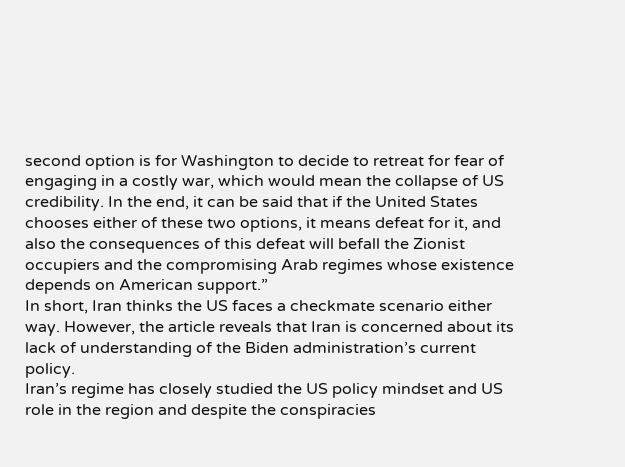second option is for Washington to decide to retreat for fear of engaging in a costly war, which would mean the collapse of US credibility. In the end, it can be said that if the United States chooses either of these two options, it means defeat for it, and also the consequences of this defeat will befall the Zionist occupiers and the compromising Arab regimes whose existence depends on American support.”
In short, Iran thinks the US faces a checkmate scenario either way. However, the article reveals that Iran is concerned about its lack of understanding of the Biden administration’s current policy.
Iran’s regime has closely studied the US policy mindset and US role in the region and despite the conspiracies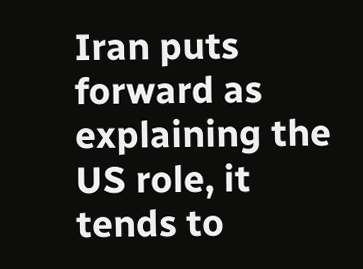Iran puts forward as explaining the US role, it tends to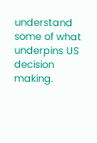understand some of what underpins US decision making.